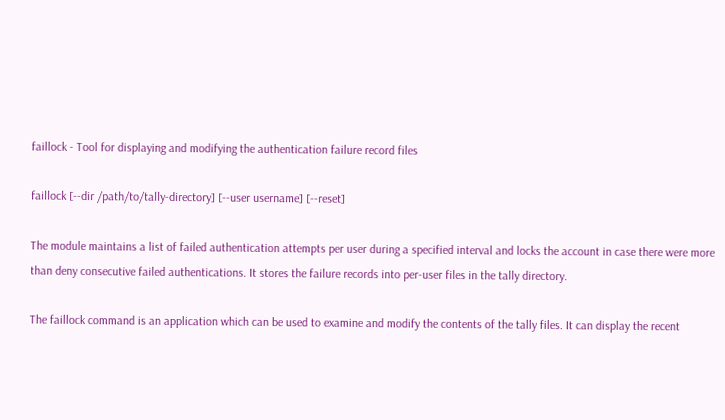faillock - Tool for displaying and modifying the authentication failure record files

faillock [--dir /path/to/tally-directory] [--user username] [--reset]

The module maintains a list of failed authentication attempts per user during a specified interval and locks the account in case there were more than deny consecutive failed authentications. It stores the failure records into per-user files in the tally directory.

The faillock command is an application which can be used to examine and modify the contents of the tally files. It can display the recent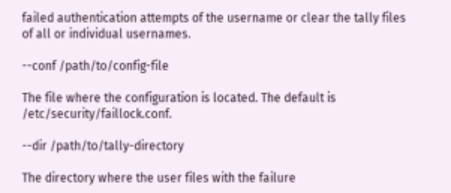failed authentication attempts of the username or clear the tally files of all or individual usernames.

--conf /path/to/config-file

The file where the configuration is located. The default is /etc/security/faillock.conf.

--dir /path/to/tally-directory

The directory where the user files with the failure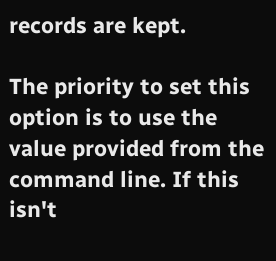records are kept.

The priority to set this option is to use the value provided from the command line. If this isn't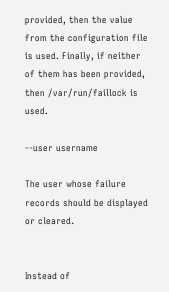provided, then the value from the configuration file is used. Finally, if neither of them has been provided, then /var/run/faillock is used.

--user username

The user whose failure records should be displayed or cleared.


Instead of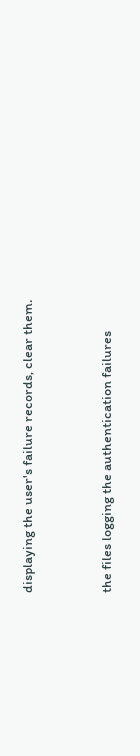displaying the user's failure records, clear them.


the files logging the authentication failures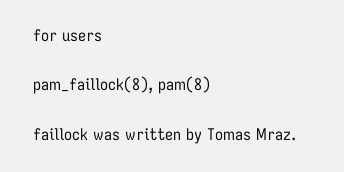for users

pam_faillock(8), pam(8)

faillock was written by Tomas Mraz.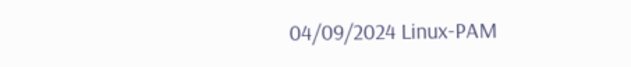04/09/2024 Linux-PAM